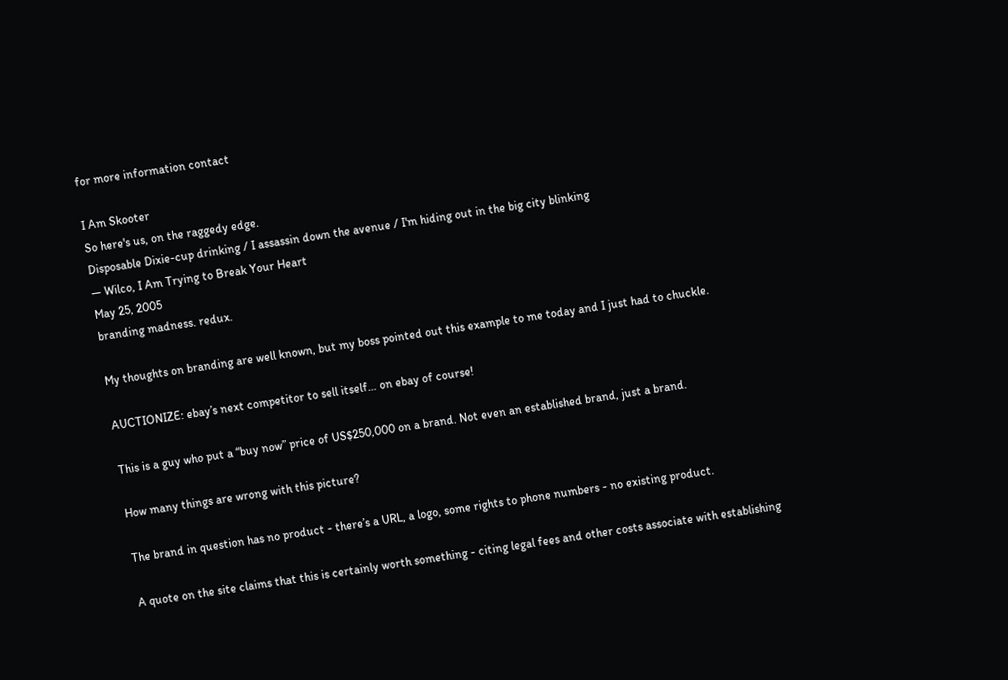for more information contact

I Am Skooter
So here's us, on the raggedy edge.
Disposable Dixie-cup drinking / I assassin down the avenue / I'm hiding out in the big city blinking
— Wilco, I Am Trying to Break Your Heart
May 25, 2005
branding madness. redux.

My thoughts on branding are well known, but my boss pointed out this example to me today and I just had to chuckle.

AUCTIONIZE: ebay’s next competitor to sell itself… on ebay of course!

This is a guy who put a “buy now” price of US$250,000 on a brand. Not even an established brand, just a brand.

How many things are wrong with this picture?

The brand in question has no product - there’s a URL, a logo, some rights to phone numbers - no existing product.

A quote on the site claims that this is certainly worth something - citing legal fees and other costs associate with establishing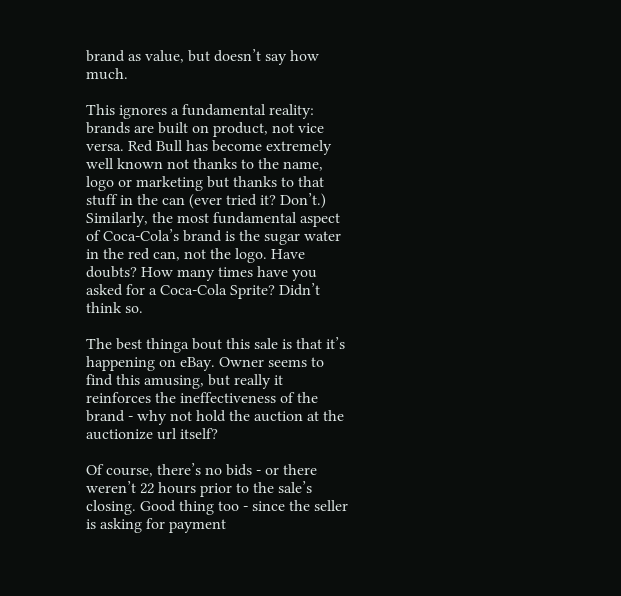brand as value, but doesn’t say how much.

This ignores a fundamental reality: brands are built on product, not vice versa. Red Bull has become extremely well known not thanks to the name, logo or marketing but thanks to that stuff in the can (ever tried it? Don’t.) Similarly, the most fundamental aspect of Coca-Cola’s brand is the sugar water in the red can, not the logo. Have doubts? How many times have you asked for a Coca-Cola Sprite? Didn’t think so.

The best thinga bout this sale is that it’s happening on eBay. Owner seems to find this amusing, but really it reinforces the ineffectiveness of the brand - why not hold the auction at the auctionize url itself?

Of course, there’s no bids - or there weren’t 22 hours prior to the sale’s closing. Good thing too - since the seller is asking for payment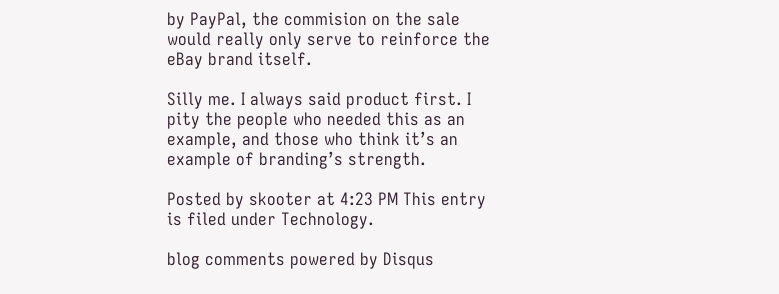by PayPal, the commision on the sale would really only serve to reinforce the eBay brand itself.

Silly me. I always said product first. I pity the people who needed this as an example, and those who think it’s an example of branding’s strength.

Posted by skooter at 4:23 PM This entry is filed under Technology.

blog comments powered by Disqus